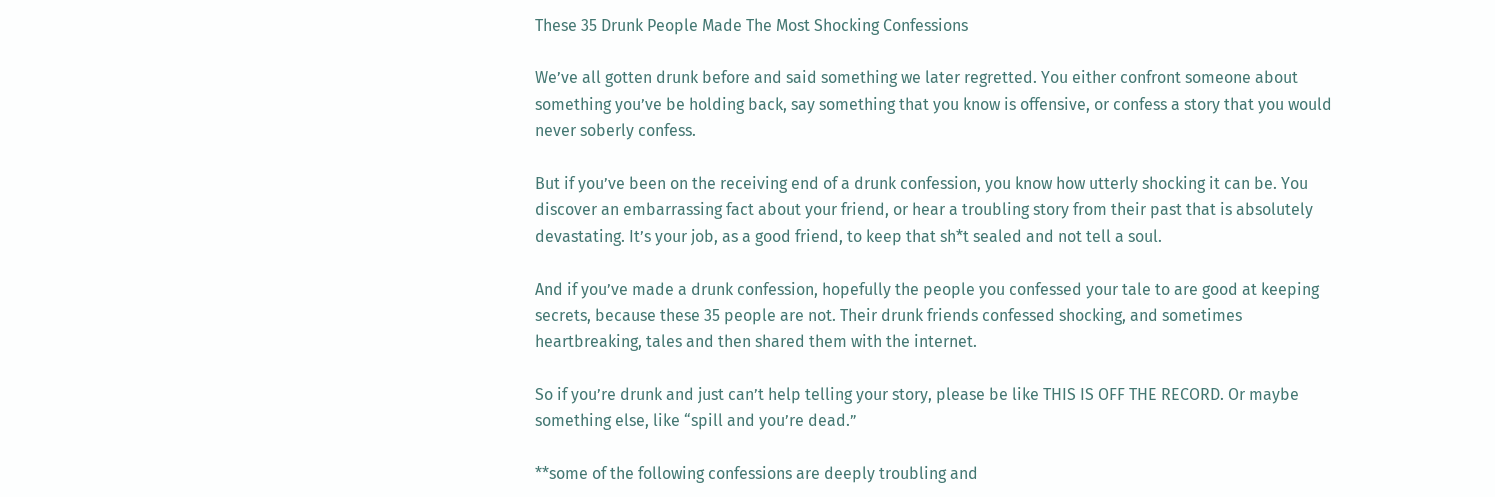These 35 Drunk People Made The Most Shocking Confessions

We’ve all gotten drunk before and said something we later regretted. You either confront someone about something you’ve be holding back, say something that you know is offensive, or confess a story that you would never soberly confess.

But if you’ve been on the receiving end of a drunk confession, you know how utterly shocking it can be. You discover an embarrassing fact about your friend, or hear a troubling story from their past that is absolutely devastating. It’s your job, as a good friend, to keep that sh*t sealed and not tell a soul.

And if you’ve made a drunk confession, hopefully the people you confessed your tale to are good at keeping secrets, because these 35 people are not. Their drunk friends confessed shocking, and sometimes heartbreaking, tales and then shared them with the internet.

So if you’re drunk and just can’t help telling your story, please be like THIS IS OFF THE RECORD. Or maybe something else, like “spill and you’re dead.”

**some of the following confessions are deeply troubling and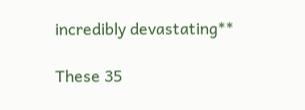incredibly devastating**

These 35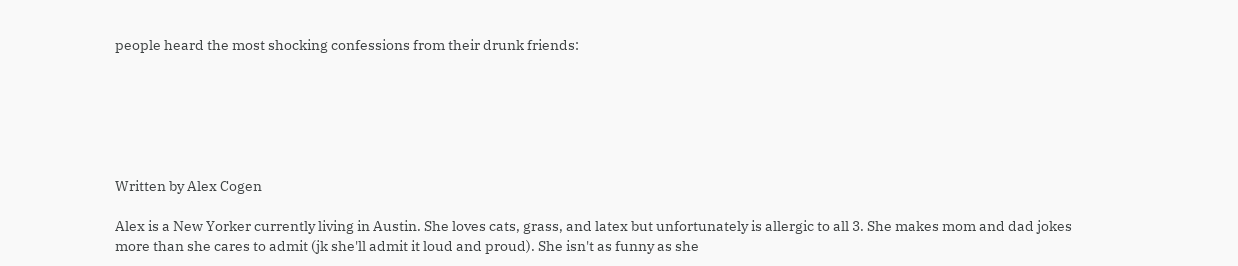people heard the most shocking confessions from their drunk friends:






Written by Alex Cogen

Alex is a New Yorker currently living in Austin. She loves cats, grass, and latex but unfortunately is allergic to all 3. She makes mom and dad jokes more than she cares to admit (jk she'll admit it loud and proud). She isn't as funny as she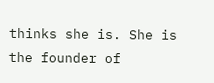thinks she is. She is the founder of